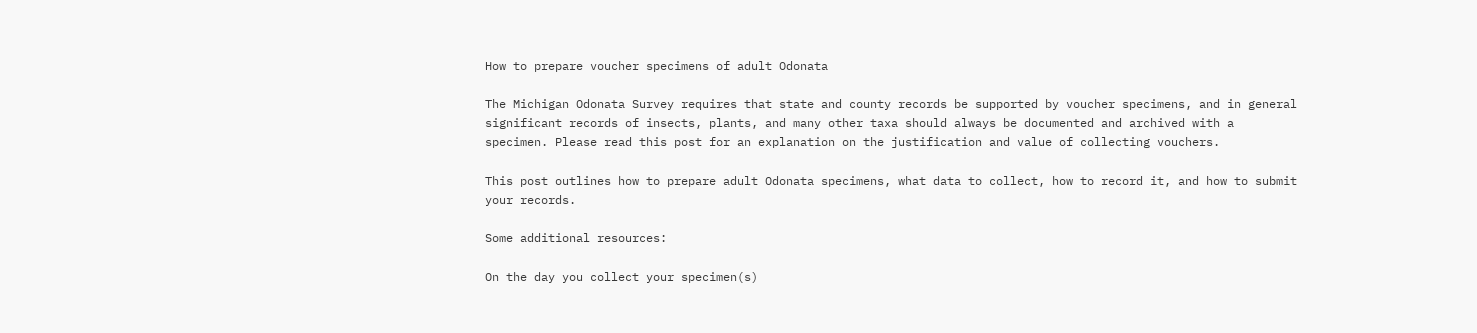How to prepare voucher specimens of adult Odonata

The Michigan Odonata Survey requires that state and county records be supported by voucher specimens, and in general significant records of insects, plants, and many other taxa should always be documented and archived with a specimen. Please read this post for an explanation on the justification and value of collecting vouchers.

This post outlines how to prepare adult Odonata specimens, what data to collect, how to record it, and how to submit your records.

Some additional resources:

On the day you collect your specimen(s)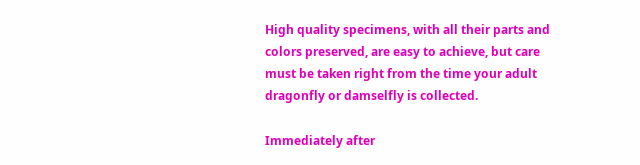High quality specimens, with all their parts and colors preserved, are easy to achieve, but care must be taken right from the time your adult dragonfly or damselfly is collected.

Immediately after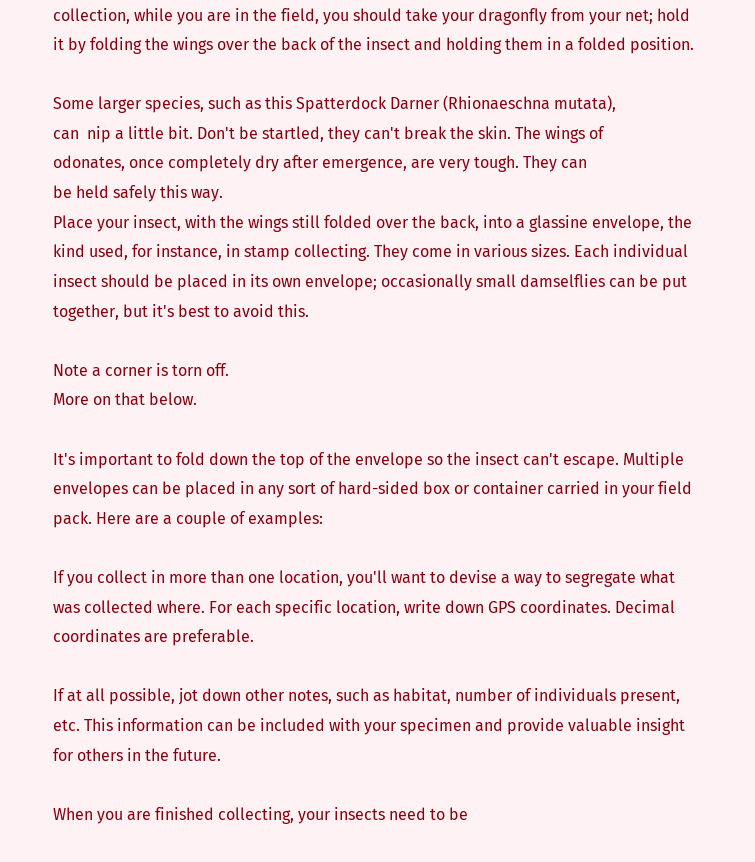collection, while you are in the field, you should take your dragonfly from your net; hold it by folding the wings over the back of the insect and holding them in a folded position.

Some larger species, such as this Spatterdock Darner (Rhionaeschna mutata),
can  nip a little bit. Don't be startled, they can't break the skin. The wings of
odonates, once completely dry after emergence, are very tough. They can
be held safely this way.
Place your insect, with the wings still folded over the back, into a glassine envelope, the kind used, for instance, in stamp collecting. They come in various sizes. Each individual insect should be placed in its own envelope; occasionally small damselflies can be put together, but it's best to avoid this.

Note a corner is torn off.
More on that below.

It's important to fold down the top of the envelope so the insect can't escape. Multiple envelopes can be placed in any sort of hard-sided box or container carried in your field pack. Here are a couple of examples:

If you collect in more than one location, you'll want to devise a way to segregate what was collected where. For each specific location, write down GPS coordinates. Decimal coordinates are preferable.

If at all possible, jot down other notes, such as habitat, number of individuals present, etc. This information can be included with your specimen and provide valuable insight for others in the future.

When you are finished collecting, your insects need to be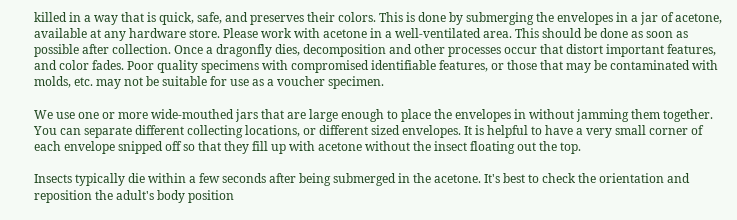killed in a way that is quick, safe, and preserves their colors. This is done by submerging the envelopes in a jar of acetone, available at any hardware store. Please work with acetone in a well-ventilated area. This should be done as soon as possible after collection. Once a dragonfly dies, decomposition and other processes occur that distort important features, and color fades. Poor quality specimens with compromised identifiable features, or those that may be contaminated with molds, etc. may not be suitable for use as a voucher specimen.

We use one or more wide-mouthed jars that are large enough to place the envelopes in without jamming them together. You can separate different collecting locations, or different sized envelopes. It is helpful to have a very small corner of each envelope snipped off so that they fill up with acetone without the insect floating out the top.

Insects typically die within a few seconds after being submerged in the acetone. It's best to check the orientation and reposition the adult's body position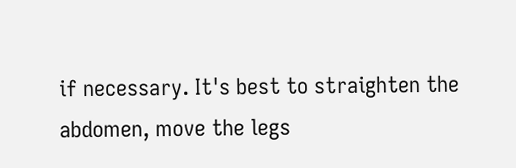if necessary. It's best to straighten the abdomen, move the legs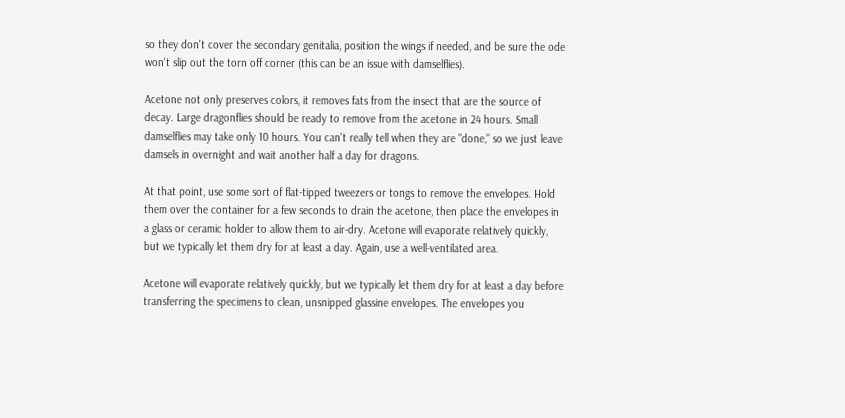so they don't cover the secondary genitalia, position the wings if needed, and be sure the ode won't slip out the torn off corner (this can be an issue with damselflies).

Acetone not only preserves colors, it removes fats from the insect that are the source of decay. Large dragonflies should be ready to remove from the acetone in 24 hours. Small damselflies may take only 10 hours. You can't really tell when they are "done," so we just leave damsels in overnight and wait another half a day for dragons.

At that point, use some sort of flat-tipped tweezers or tongs to remove the envelopes. Hold them over the container for a few seconds to drain the acetone, then place the envelopes in a glass or ceramic holder to allow them to air-dry. Acetone will evaporate relatively quickly, but we typically let them dry for at least a day. Again, use a well-ventilated area.

Acetone will evaporate relatively quickly, but we typically let them dry for at least a day before transferring the specimens to clean, unsnipped glassine envelopes. The envelopes you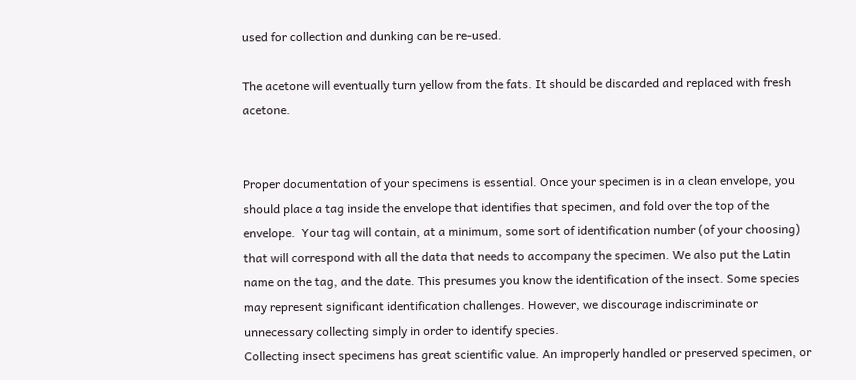used for collection and dunking can be re-used.

The acetone will eventually turn yellow from the fats. It should be discarded and replaced with fresh acetone.


Proper documentation of your specimens is essential. Once your specimen is in a clean envelope, you should place a tag inside the envelope that identifies that specimen, and fold over the top of the envelope.  Your tag will contain, at a minimum, some sort of identification number (of your choosing) that will correspond with all the data that needs to accompany the specimen. We also put the Latin name on the tag, and the date. This presumes you know the identification of the insect. Some species may represent significant identification challenges. However, we discourage indiscriminate or unnecessary collecting simply in order to identify species.
Collecting insect specimens has great scientific value. An improperly handled or preserved specimen, or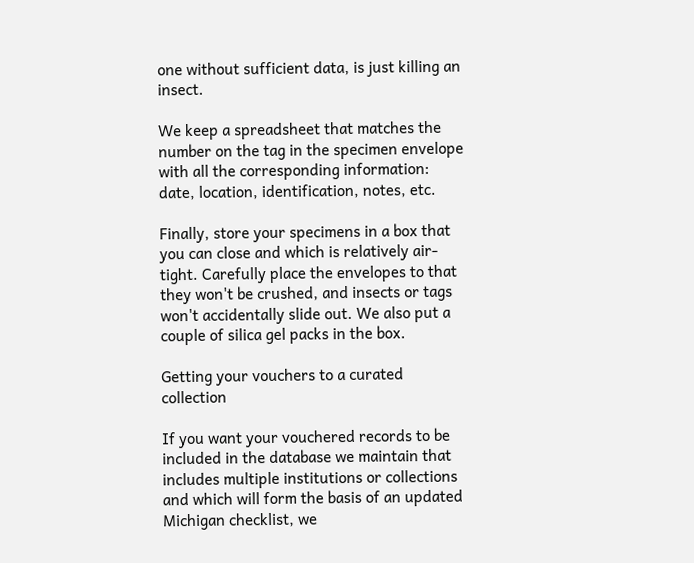one without sufficient data, is just killing an insect.

We keep a spreadsheet that matches the number on the tag in the specimen envelope with all the corresponding information: date, location, identification, notes, etc.

Finally, store your specimens in a box that you can close and which is relatively air-tight. Carefully place the envelopes to that they won't be crushed, and insects or tags won't accidentally slide out. We also put a couple of silica gel packs in the box.

Getting your vouchers to a curated collection

If you want your vouchered records to be included in the database we maintain that includes multiple institutions or collections and which will form the basis of an updated Michigan checklist, we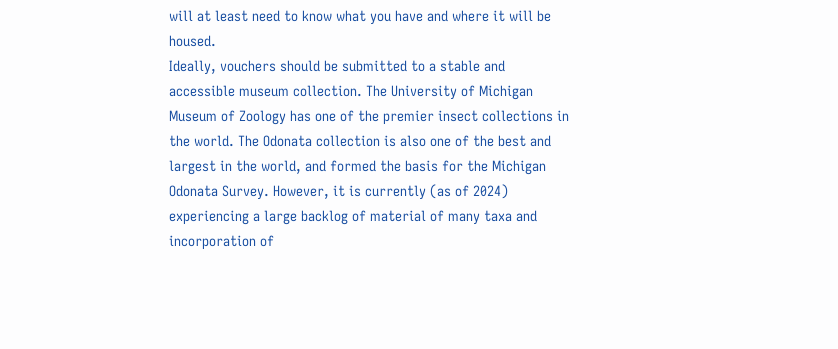will at least need to know what you have and where it will be housed.
Ideally, vouchers should be submitted to a stable and accessible museum collection. The University of Michigan Museum of Zoology has one of the premier insect collections in the world. The Odonata collection is also one of the best and largest in the world, and formed the basis for the Michigan Odonata Survey. However, it is currently (as of 2024) experiencing a large backlog of material of many taxa and incorporation of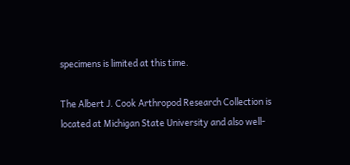specimens is limited at this time.

The Albert J. Cook Arthropod Research Collection is located at Michigan State University and also well-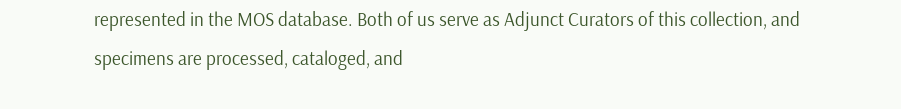represented in the MOS database. Both of us serve as Adjunct Curators of this collection, and specimens are processed, cataloged, and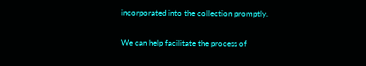incorporated into the collection promptly.

We can help facilitate the process of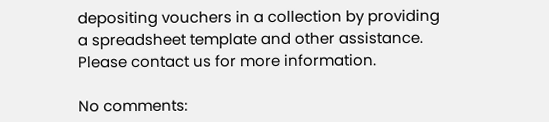depositing vouchers in a collection by providing a spreadsheet template and other assistance. Please contact us for more information.

No comments: